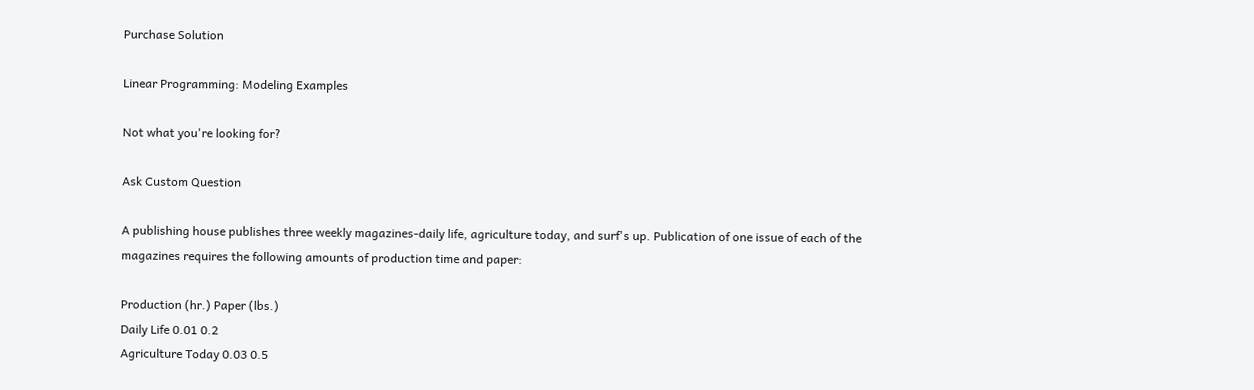Purchase Solution

Linear Programming: Modeling Examples

Not what you're looking for?

Ask Custom Question

A publishing house publishes three weekly magazines-daily life, agriculture today, and surf's up. Publication of one issue of each of the magazines requires the following amounts of production time and paper:

Production (hr.) Paper (lbs.)
Daily Life 0.01 0.2
Agriculture Today 0.03 0.5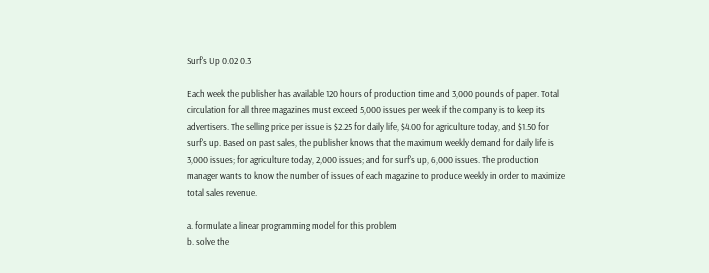Surf's Up 0.02 0.3

Each week the publisher has available 120 hours of production time and 3,000 pounds of paper. Total circulation for all three magazines must exceed 5,000 issues per week if the company is to keep its advertisers. The selling price per issue is $2.25 for daily life, $4.00 for agriculture today, and $1.50 for surf's up. Based on past sales, the publisher knows that the maximum weekly demand for daily life is 3,000 issues; for agriculture today, 2,000 issues; and for surf's up, 6,000 issues. The production manager wants to know the number of issues of each magazine to produce weekly in order to maximize total sales revenue.

a. formulate a linear programming model for this problem
b. solve the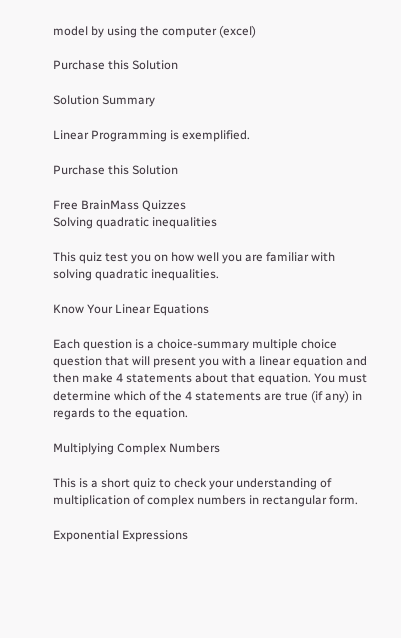model by using the computer (excel)

Purchase this Solution

Solution Summary

Linear Programming is exemplified.

Purchase this Solution

Free BrainMass Quizzes
Solving quadratic inequalities

This quiz test you on how well you are familiar with solving quadratic inequalities.

Know Your Linear Equations

Each question is a choice-summary multiple choice question that will present you with a linear equation and then make 4 statements about that equation. You must determine which of the 4 statements are true (if any) in regards to the equation.

Multiplying Complex Numbers

This is a short quiz to check your understanding of multiplication of complex numbers in rectangular form.

Exponential Expressions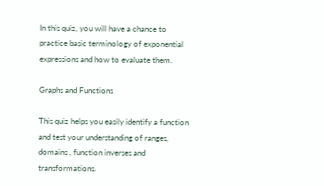In this quiz, you will have a chance to practice basic terminology of exponential expressions and how to evaluate them.

Graphs and Functions

This quiz helps you easily identify a function and test your understanding of ranges, domains , function inverses and transformations.